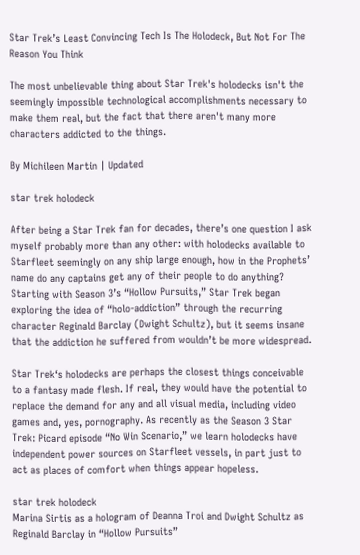Star Trek’s Least Convincing Tech Is The Holodeck, But Not For The Reason You Think

The most unbelievable thing about Star Trek's holodecks isn't the seemingly impossible technological accomplishments necessary to make them real, but the fact that there aren't many more characters addicted to the things.

By Michileen Martin | Updated

star trek holodeck

After being a Star Trek fan for decades, there’s one question I ask myself probably more than any other: with holodecks available to Starfleet seemingly on any ship large enough, how in the Prophets’ name do any captains get any of their people to do anything? Starting with Season 3’s “Hollow Pursuits,” Star Trek began exploring the idea of “holo-addiction” through the recurring character Reginald Barclay (Dwight Schultz), but it seems insane that the addiction he suffered from wouldn’t be more widespread.

Star Trek‘s holodecks are perhaps the closest things conceivable to a fantasy made flesh. If real, they would have the potential to replace the demand for any and all visual media, including video games and, yes, pornography. As recently as the Season 3 Star Trek: Picard episode “No Win Scenario,” we learn holodecks have independent power sources on Starfleet vessels, in part just to act as places of comfort when things appear hopeless.

star trek holodeck
Marina Sirtis as a hologram of Deanna Troi and Dwight Schultz as Reginald Barclay in “Hollow Pursuits”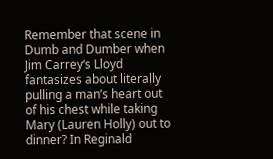Remember that scene in Dumb and Dumber when Jim Carrey‘s Lloyd fantasizes about literally pulling a man’s heart out of his chest while taking Mary (Lauren Holly) out to dinner? In Reginald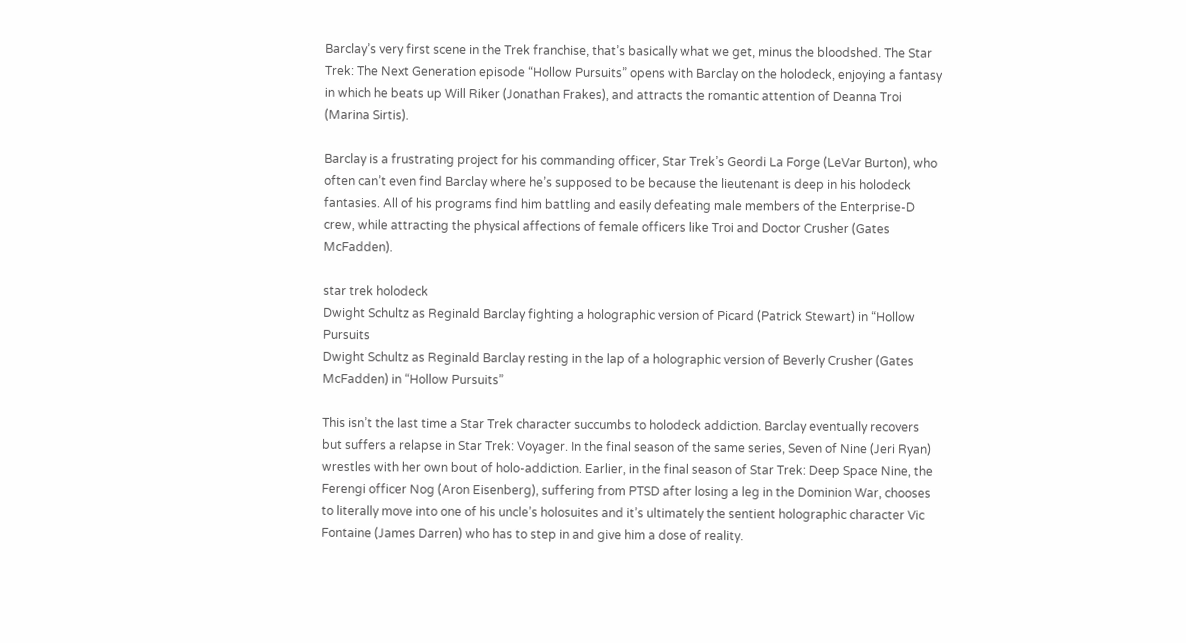Barclay’s very first scene in the Trek franchise, that’s basically what we get, minus the bloodshed. The Star Trek: The Next Generation episode “Hollow Pursuits” opens with Barclay on the holodeck, enjoying a fantasy in which he beats up Will Riker (Jonathan Frakes), and attracts the romantic attention of Deanna Troi (Marina Sirtis).

Barclay is a frustrating project for his commanding officer, Star Trek’s Geordi La Forge (LeVar Burton), who often can’t even find Barclay where he’s supposed to be because the lieutenant is deep in his holodeck fantasies. All of his programs find him battling and easily defeating male members of the Enterprise-D crew, while attracting the physical affections of female officers like Troi and Doctor Crusher (Gates McFadden).

star trek holodeck
Dwight Schultz as Reginald Barclay fighting a holographic version of Picard (Patrick Stewart) in “Hollow Pursuits
Dwight Schultz as Reginald Barclay resting in the lap of a holographic version of Beverly Crusher (Gates McFadden) in “Hollow Pursuits”

This isn’t the last time a Star Trek character succumbs to holodeck addiction. Barclay eventually recovers but suffers a relapse in Star Trek: Voyager. In the final season of the same series, Seven of Nine (Jeri Ryan) wrestles with her own bout of holo-addiction. Earlier, in the final season of Star Trek: Deep Space Nine, the Ferengi officer Nog (Aron Eisenberg), suffering from PTSD after losing a leg in the Dominion War, chooses to literally move into one of his uncle’s holosuites and it’s ultimately the sentient holographic character Vic Fontaine (James Darren) who has to step in and give him a dose of reality.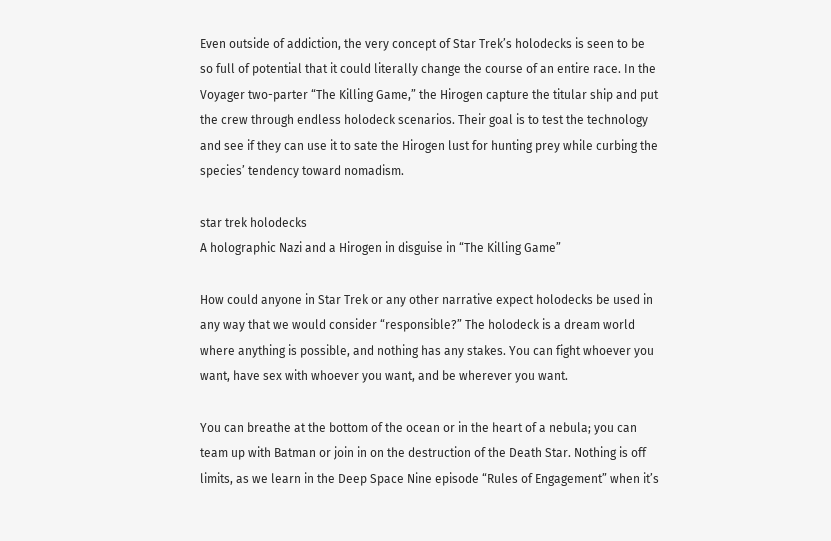Even outside of addiction, the very concept of Star Trek’s holodecks is seen to be so full of potential that it could literally change the course of an entire race. In the Voyager two-parter “The Killing Game,” the Hirogen capture the titular ship and put the crew through endless holodeck scenarios. Their goal is to test the technology and see if they can use it to sate the Hirogen lust for hunting prey while curbing the species’ tendency toward nomadism.

star trek holodecks
A holographic Nazi and a Hirogen in disguise in “The Killing Game”

How could anyone in Star Trek or any other narrative expect holodecks be used in any way that we would consider “responsible?” The holodeck is a dream world where anything is possible, and nothing has any stakes. You can fight whoever you want, have sex with whoever you want, and be wherever you want.

You can breathe at the bottom of the ocean or in the heart of a nebula; you can team up with Batman or join in on the destruction of the Death Star. Nothing is off limits, as we learn in the Deep Space Nine episode “Rules of Engagement” when it’s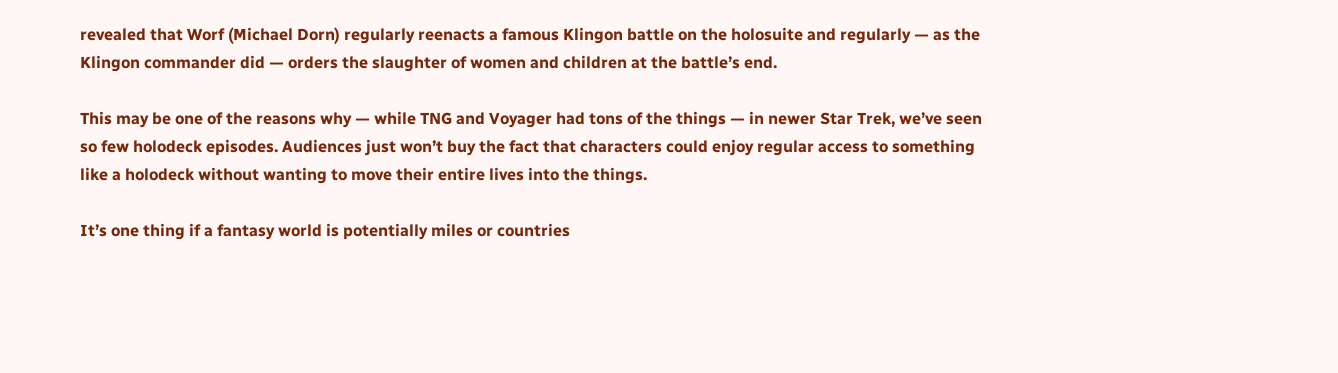revealed that Worf (Michael Dorn) regularly reenacts a famous Klingon battle on the holosuite and regularly — as the Klingon commander did — orders the slaughter of women and children at the battle’s end.

This may be one of the reasons why — while TNG and Voyager had tons of the things — in newer Star Trek, we’ve seen so few holodeck episodes. Audiences just won’t buy the fact that characters could enjoy regular access to something like a holodeck without wanting to move their entire lives into the things.

It’s one thing if a fantasy world is potentially miles or countries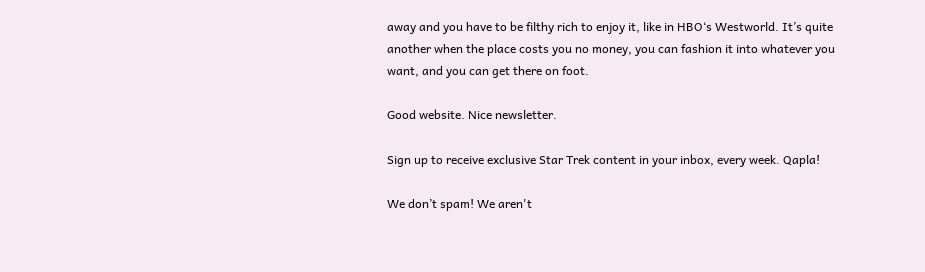away and you have to be filthy rich to enjoy it, like in HBO‘s Westworld. It’s quite another when the place costs you no money, you can fashion it into whatever you want, and you can get there on foot.

Good website. Nice newsletter.

Sign up to receive exclusive Star Trek content in your inbox, every week. Qapla!

We don’t spam! We aren't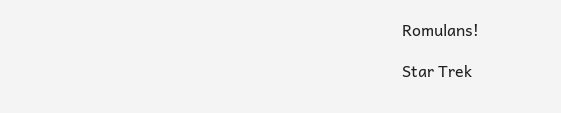Romulans!

Star Trek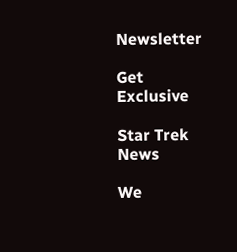Newsletter

Get Exclusive

Star Trek News

We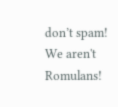don’t spam! We aren't Romulans!